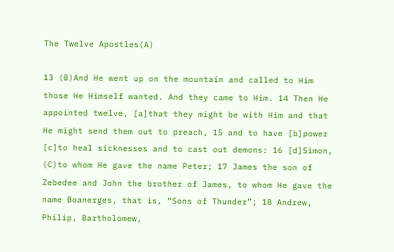The Twelve Apostles(A)

13 (B)And He went up on the mountain and called to Him those He Himself wanted. And they came to Him. 14 Then He appointed twelve, [a]that they might be with Him and that He might send them out to preach, 15 and to have [b]power [c]to heal sicknesses and to cast out demons: 16 [d]Simon, (C)to whom He gave the name Peter; 17 James the son of Zebedee and John the brother of James, to whom He gave the name Boanerges, that is, “Sons of Thunder”; 18 Andrew, Philip, Bartholomew,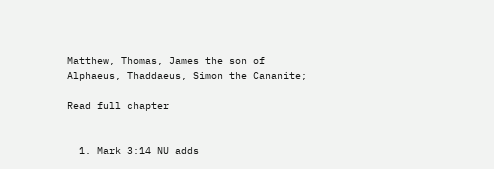Matthew, Thomas, James the son of Alphaeus, Thaddaeus, Simon the Cananite;

Read full chapter


  1. Mark 3:14 NU adds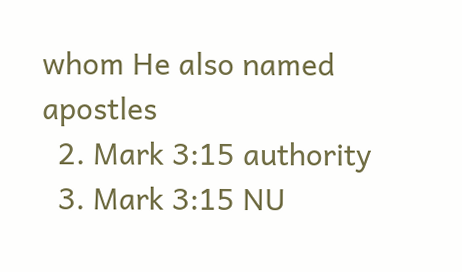whom He also named apostles
  2. Mark 3:15 authority
  3. Mark 3:15 NU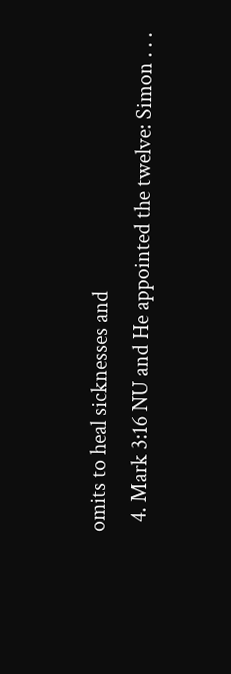omits to heal sicknesses and
  4. Mark 3:16 NU and He appointed the twelve: Simon . . .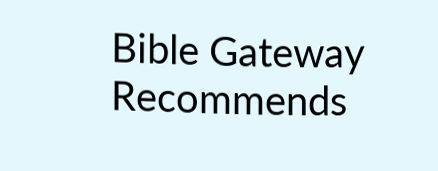Bible Gateway Recommends